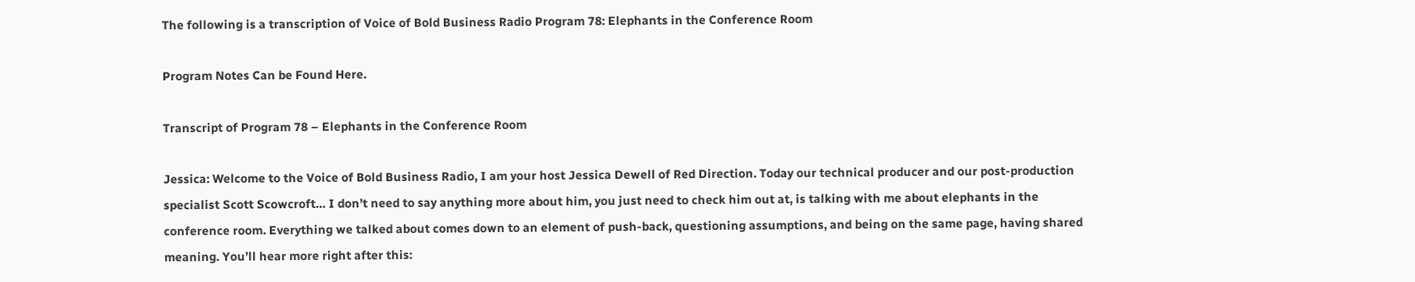The following is a transcription of Voice of Bold Business Radio Program 78: Elephants in the Conference Room

Program Notes Can be Found Here.

Transcript of Program 78 – Elephants in the Conference Room

Jessica: Welcome to the Voice of Bold Business Radio, I am your host Jessica Dewell of Red Direction. Today our technical producer and our post-production specialist Scott Scowcroft… I don’t need to say anything more about him, you just need to check him out at, is talking with me about elephants in the conference room. Everything we talked about comes down to an element of push-back, questioning assumptions, and being on the same page, having shared meaning. You’ll hear more right after this: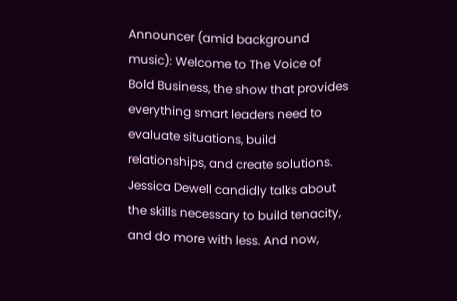Announcer (amid background music): Welcome to The Voice of Bold Business, the show that provides everything smart leaders need to evaluate situations, build relationships, and create solutions. Jessica Dewell candidly talks about the skills necessary to build tenacity, and do more with less. And now,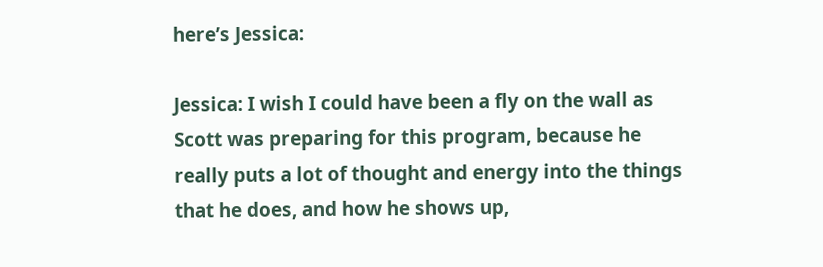here’s Jessica:

Jessica: I wish I could have been a fly on the wall as Scott was preparing for this program, because he really puts a lot of thought and energy into the things that he does, and how he shows up,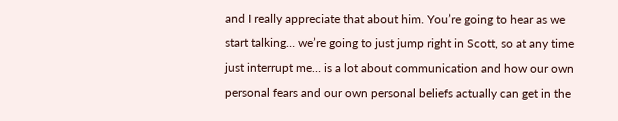and I really appreciate that about him. You’re going to hear as we start talking… we’re going to just jump right in Scott, so at any time just interrupt me… is a lot about communication and how our own personal fears and our own personal beliefs actually can get in the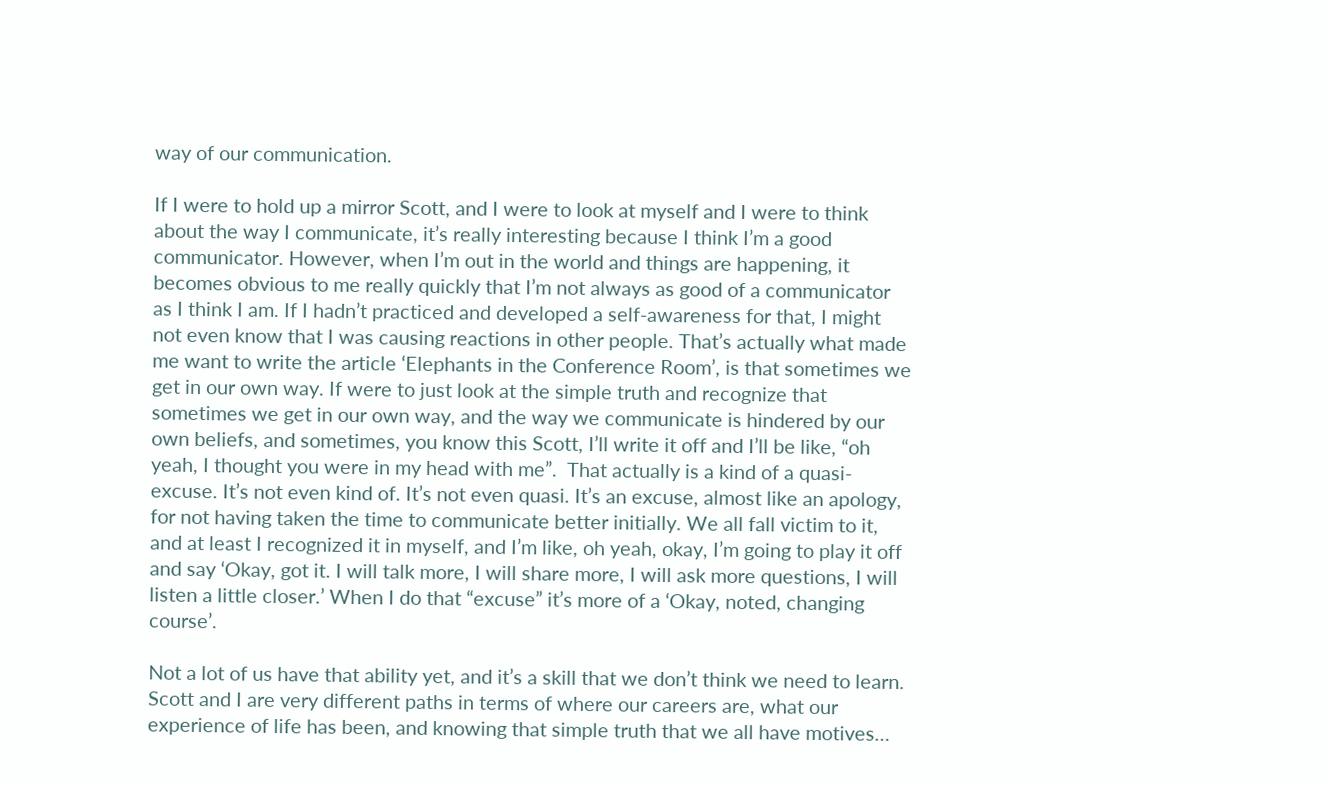way of our communication.

If I were to hold up a mirror Scott, and I were to look at myself and I were to think about the way I communicate, it’s really interesting because I think I’m a good communicator. However, when I’m out in the world and things are happening, it becomes obvious to me really quickly that I’m not always as good of a communicator as I think I am. If I hadn’t practiced and developed a self-awareness for that, I might not even know that I was causing reactions in other people. That’s actually what made me want to write the article ‘Elephants in the Conference Room’, is that sometimes we get in our own way. If were to just look at the simple truth and recognize that sometimes we get in our own way, and the way we communicate is hindered by our own beliefs, and sometimes, you know this Scott, I’ll write it off and I’ll be like, “oh yeah, I thought you were in my head with me”.  That actually is a kind of a quasi-excuse. It’s not even kind of. It’s not even quasi. It’s an excuse, almost like an apology, for not having taken the time to communicate better initially. We all fall victim to it, and at least I recognized it in myself, and I’m like, oh yeah, okay, I’m going to play it off and say ‘Okay, got it. I will talk more, I will share more, I will ask more questions, I will listen a little closer.’ When I do that “excuse” it’s more of a ‘Okay, noted, changing course’.

Not a lot of us have that ability yet, and it’s a skill that we don’t think we need to learn. Scott and I are very different paths in terms of where our careers are, what our experience of life has been, and knowing that simple truth that we all have motives…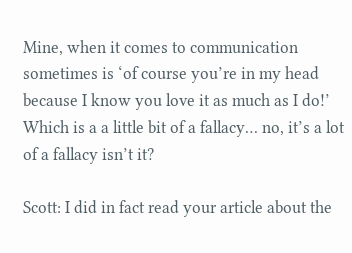Mine, when it comes to communication sometimes is ‘of course you’re in my head because I know you love it as much as I do!’ Which is a a little bit of a fallacy… no, it’s a lot of a fallacy isn’t it?

Scott: I did in fact read your article about the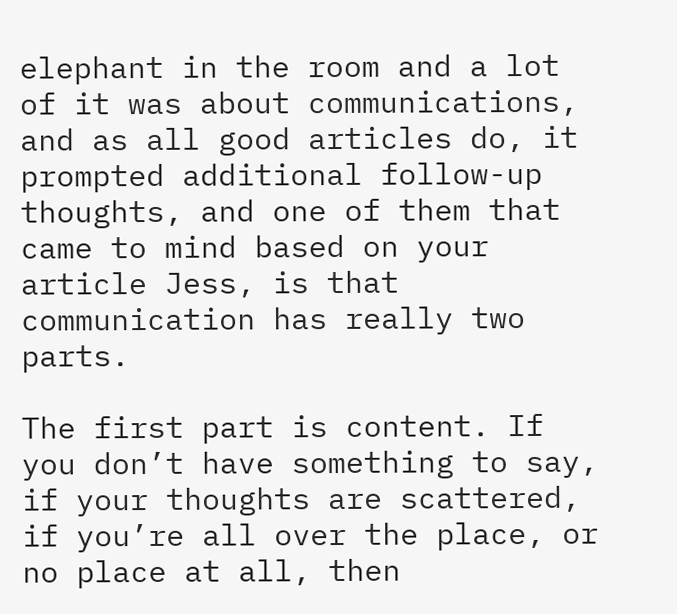elephant in the room and a lot of it was about communications, and as all good articles do, it prompted additional follow-up thoughts, and one of them that came to mind based on your article Jess, is that communication has really two parts.

The first part is content. If you don’t have something to say, if your thoughts are scattered, if you’re all over the place, or no place at all, then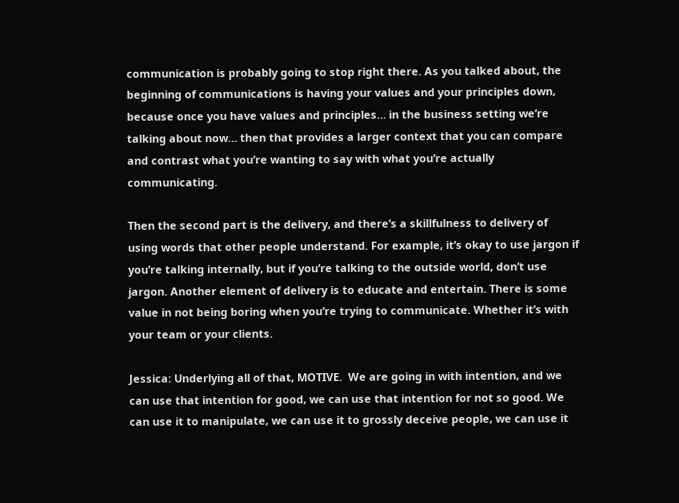communication is probably going to stop right there. As you talked about, the beginning of communications is having your values and your principles down, because once you have values and principles… in the business setting we’re talking about now… then that provides a larger context that you can compare and contrast what you’re wanting to say with what you’re actually communicating.

Then the second part is the delivery, and there’s a skillfulness to delivery of using words that other people understand. For example, it’s okay to use jargon if you’re talking internally, but if you’re talking to the outside world, don’t use jargon. Another element of delivery is to educate and entertain. There is some value in not being boring when you’re trying to communicate. Whether it’s with your team or your clients.

Jessica: Underlying all of that, MOTIVE.  We are going in with intention, and we can use that intention for good, we can use that intention for not so good. We can use it to manipulate, we can use it to grossly deceive people, we can use it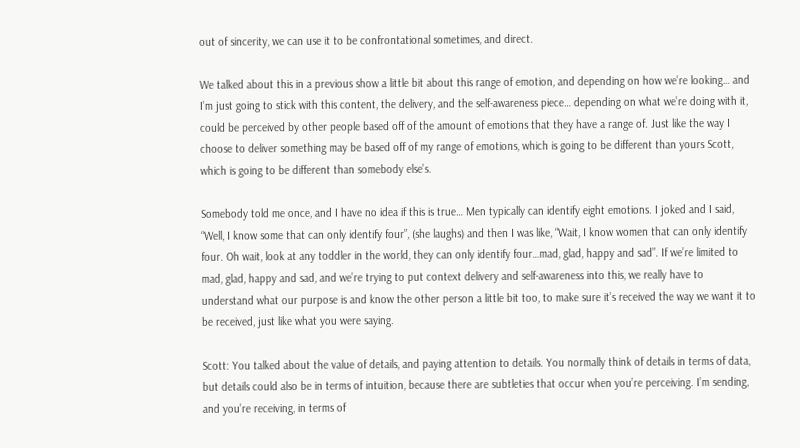out of sincerity, we can use it to be confrontational sometimes, and direct.

We talked about this in a previous show a little bit about this range of emotion, and depending on how we’re looking… and I’m just going to stick with this content, the delivery, and the self-awareness piece… depending on what we’re doing with it, could be perceived by other people based off of the amount of emotions that they have a range of. Just like the way I choose to deliver something may be based off of my range of emotions, which is going to be different than yours Scott, which is going to be different than somebody else’s.

Somebody told me once, and I have no idea if this is true… Men typically can identify eight emotions. I joked and I said, “Well, I know some that can only identify four”, (she laughs) and then I was like, “Wait, I know women that can only identify four. Oh wait, look at any toddler in the world, they can only identify four…mad, glad, happy and sad”. If we’re limited to mad, glad, happy and sad, and we’re trying to put context delivery and self-awareness into this, we really have to understand what our purpose is and know the other person a little bit too, to make sure it’s received the way we want it to be received, just like what you were saying.

Scott: You talked about the value of details, and paying attention to details. You normally think of details in terms of data, but details could also be in terms of intuition, because there are subtleties that occur when you’re perceiving. I’m sending, and you’re receiving, in terms of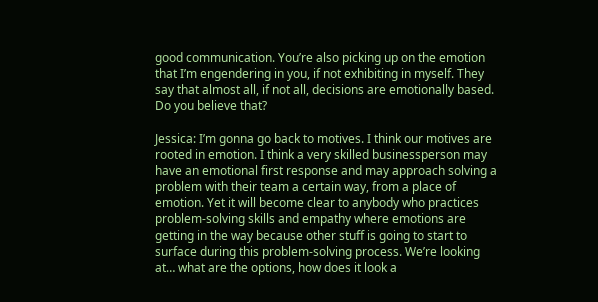good communication. You’re also picking up on the emotion that I’m engendering in you, if not exhibiting in myself. They say that almost all, if not all, decisions are emotionally based. Do you believe that?

Jessica: I’m gonna go back to motives. I think our motives are rooted in emotion. I think a very skilled businessperson may have an emotional first response and may approach solving a problem with their team a certain way, from a place of emotion. Yet it will become clear to anybody who practices problem-solving skills and empathy where emotions are getting in the way because other stuff is going to start to surface during this problem-solving process. We’re looking at… what are the options, how does it look a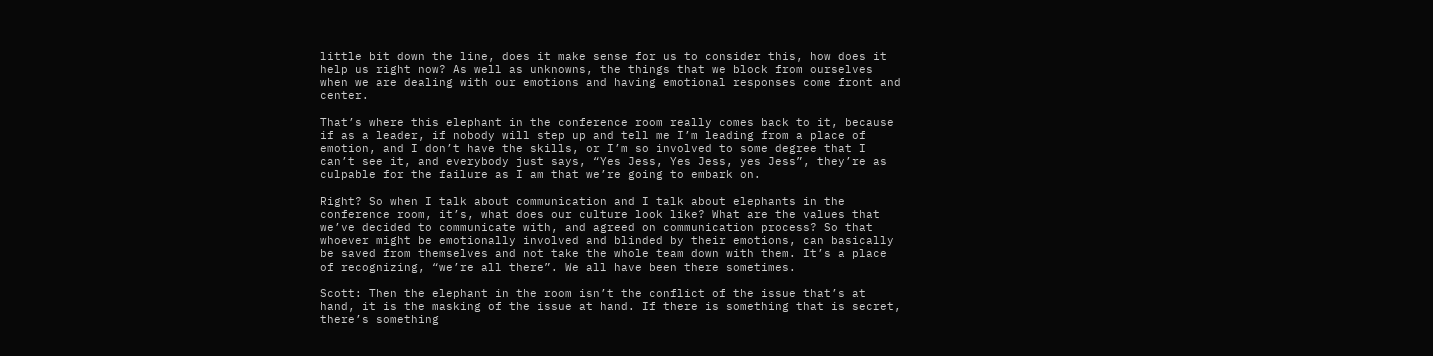little bit down the line, does it make sense for us to consider this, how does it help us right now? As well as unknowns, the things that we block from ourselves when we are dealing with our emotions and having emotional responses come front and center.

That’s where this elephant in the conference room really comes back to it, because if as a leader, if nobody will step up and tell me I’m leading from a place of emotion, and I don’t have the skills, or I’m so involved to some degree that I can’t see it, and everybody just says, “Yes Jess, Yes Jess, yes Jess”, they’re as culpable for the failure as I am that we’re going to embark on.

Right? So when I talk about communication and I talk about elephants in the conference room, it’s, what does our culture look like? What are the values that we’ve decided to communicate with, and agreed on communication process? So that whoever might be emotionally involved and blinded by their emotions, can basically be saved from themselves and not take the whole team down with them. It’s a place of recognizing, “we’re all there”. We all have been there sometimes.

Scott: Then the elephant in the room isn’t the conflict of the issue that’s at hand, it is the masking of the issue at hand. If there is something that is secret, there’s something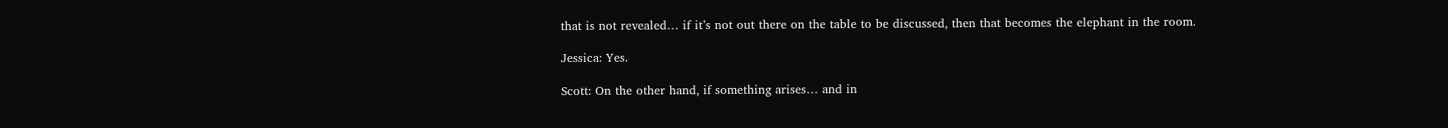that is not revealed… if it’s not out there on the table to be discussed, then that becomes the elephant in the room.

Jessica: Yes.

Scott: On the other hand, if something arises… and in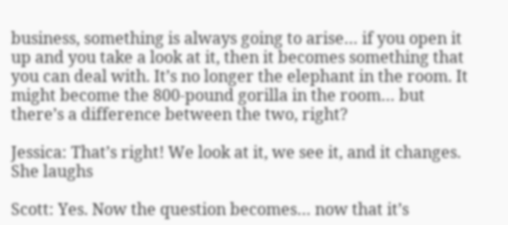business, something is always going to arise… if you open it up and you take a look at it, then it becomes something that you can deal with. It’s no longer the elephant in the room. It might become the 800-pound gorilla in the room… but there’s a difference between the two, right?

Jessica: That’s right! We look at it, we see it, and it changes. She laughs

Scott: Yes. Now the question becomes… now that it’s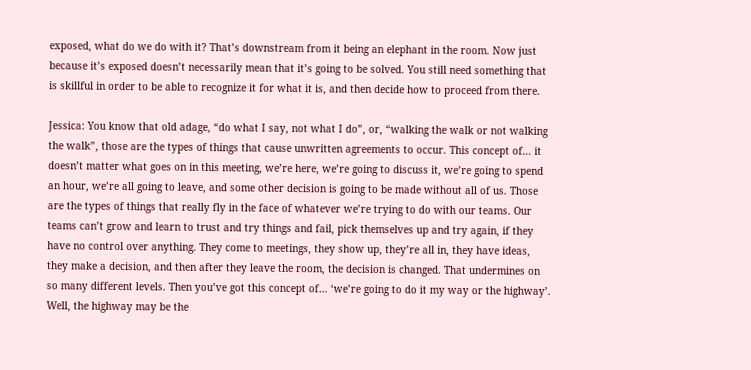exposed, what do we do with it? That’s downstream from it being an elephant in the room. Now just because it’s exposed doesn’t necessarily mean that it’s going to be solved. You still need something that is skillful in order to be able to recognize it for what it is, and then decide how to proceed from there.

Jessica: You know that old adage, “do what I say, not what I do”, or, “walking the walk or not walking the walk”, those are the types of things that cause unwritten agreements to occur. This concept of… it doesn’t matter what goes on in this meeting, we’re here, we’re going to discuss it, we’re going to spend an hour, we’re all going to leave, and some other decision is going to be made without all of us. Those are the types of things that really fly in the face of whatever we’re trying to do with our teams. Our teams can’t grow and learn to trust and try things and fail, pick themselves up and try again, if they have no control over anything. They come to meetings, they show up, they’re all in, they have ideas, they make a decision, and then after they leave the room, the decision is changed. That undermines on so many different levels. Then you’ve got this concept of… ‘we’re going to do it my way or the highway’. Well, the highway may be the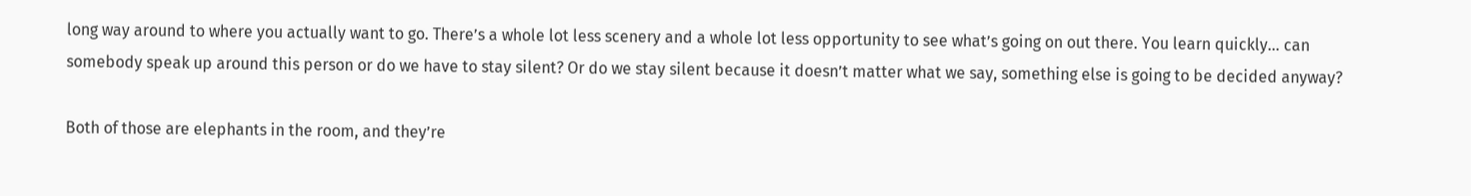long way around to where you actually want to go. There’s a whole lot less scenery and a whole lot less opportunity to see what’s going on out there. You learn quickly… can somebody speak up around this person or do we have to stay silent? Or do we stay silent because it doesn’t matter what we say, something else is going to be decided anyway?

Both of those are elephants in the room, and they’re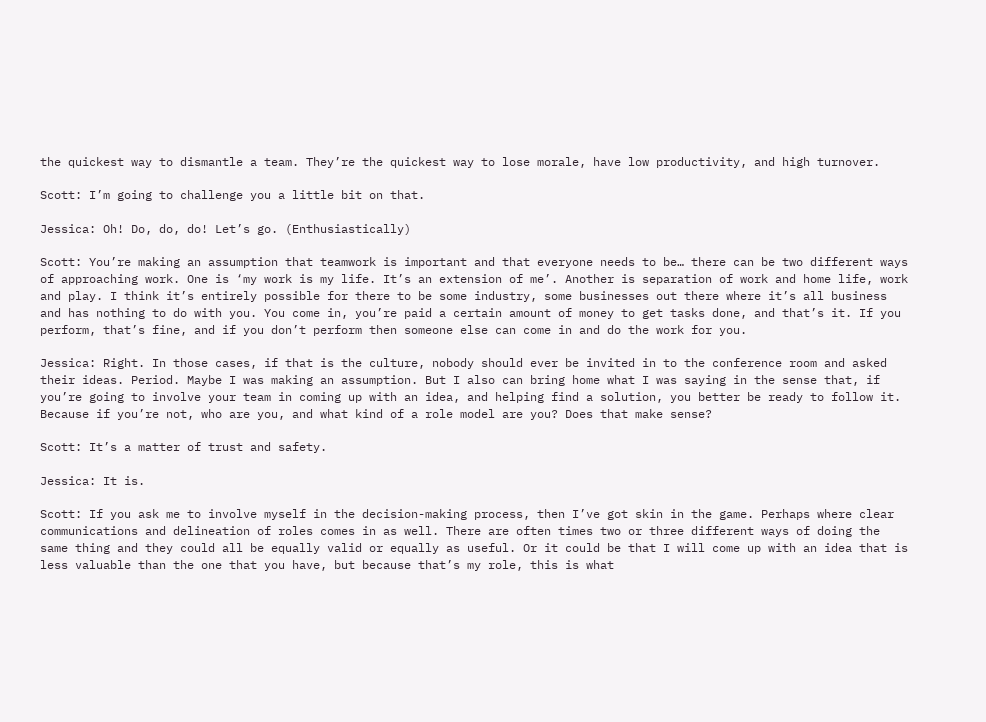the quickest way to dismantle a team. They’re the quickest way to lose morale, have low productivity, and high turnover.

Scott: I’m going to challenge you a little bit on that.

Jessica: Oh! Do, do, do! Let’s go. (Enthusiastically)

Scott: You’re making an assumption that teamwork is important and that everyone needs to be… there can be two different ways of approaching work. One is ‘my work is my life. It’s an extension of me’. Another is separation of work and home life, work and play. I think it’s entirely possible for there to be some industry, some businesses out there where it’s all business and has nothing to do with you. You come in, you’re paid a certain amount of money to get tasks done, and that’s it. If you perform, that’s fine, and if you don’t perform then someone else can come in and do the work for you.

Jessica: Right. In those cases, if that is the culture, nobody should ever be invited in to the conference room and asked their ideas. Period. Maybe I was making an assumption. But I also can bring home what I was saying in the sense that, if you’re going to involve your team in coming up with an idea, and helping find a solution, you better be ready to follow it. Because if you’re not, who are you, and what kind of a role model are you? Does that make sense?

Scott: It’s a matter of trust and safety.

Jessica: It is.

Scott: If you ask me to involve myself in the decision-making process, then I’ve got skin in the game. Perhaps where clear communications and delineation of roles comes in as well. There are often times two or three different ways of doing the same thing and they could all be equally valid or equally as useful. Or it could be that I will come up with an idea that is less valuable than the one that you have, but because that’s my role, this is what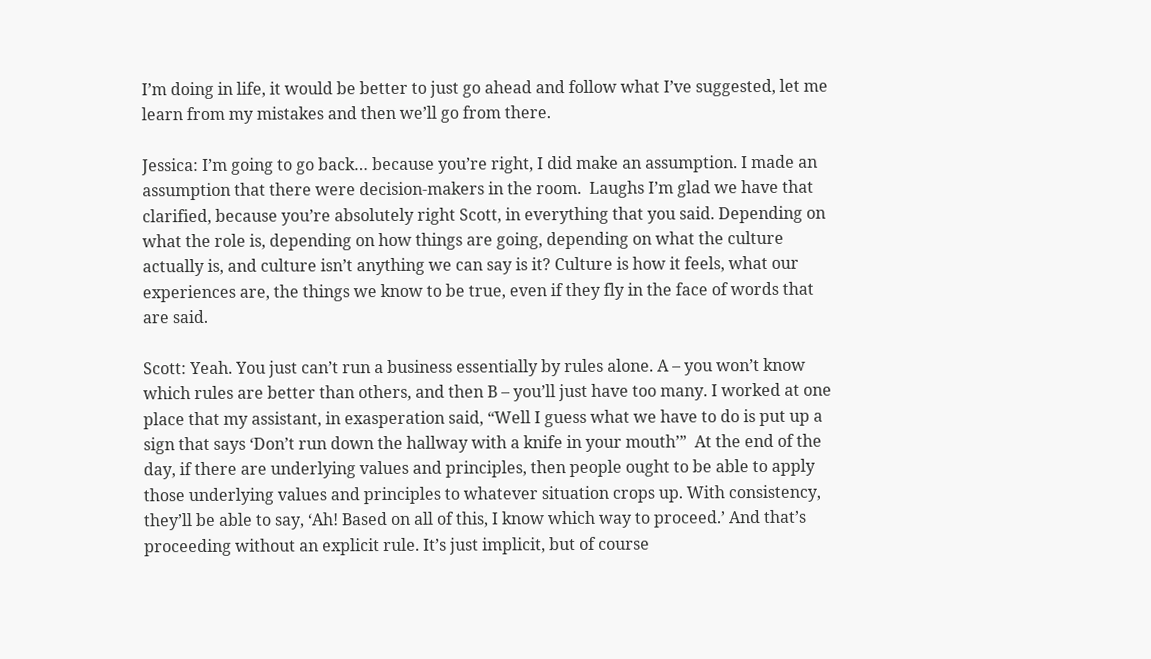I’m doing in life, it would be better to just go ahead and follow what I’ve suggested, let me learn from my mistakes and then we’ll go from there.

Jessica: I’m going to go back… because you’re right, I did make an assumption. I made an assumption that there were decision-makers in the room.  Laughs I’m glad we have that clarified, because you’re absolutely right Scott, in everything that you said. Depending on what the role is, depending on how things are going, depending on what the culture actually is, and culture isn’t anything we can say is it? Culture is how it feels, what our experiences are, the things we know to be true, even if they fly in the face of words that are said.

Scott: Yeah. You just can’t run a business essentially by rules alone. A – you won’t know which rules are better than others, and then B – you’ll just have too many. I worked at one place that my assistant, in exasperation said, “Well I guess what we have to do is put up a sign that says ‘Don’t run down the hallway with a knife in your mouth’”  At the end of the day, if there are underlying values and principles, then people ought to be able to apply those underlying values and principles to whatever situation crops up. With consistency, they’ll be able to say, ‘Ah! Based on all of this, I know which way to proceed.’ And that’s proceeding without an explicit rule. It’s just implicit, but of course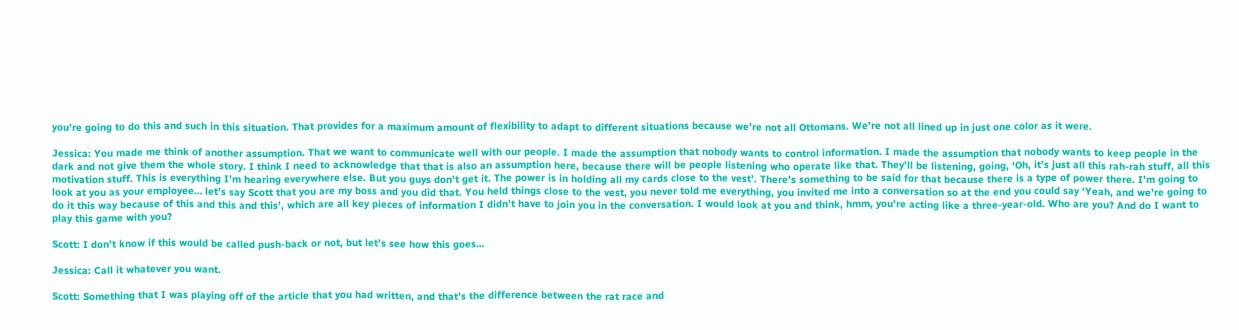you’re going to do this and such in this situation. That provides for a maximum amount of flexibility to adapt to different situations because we’re not all Ottomans. We’re not all lined up in just one color as it were.

Jessica: You made me think of another assumption. That we want to communicate well with our people. I made the assumption that nobody wants to control information. I made the assumption that nobody wants to keep people in the dark and not give them the whole story. I think I need to acknowledge that that is also an assumption here, because there will be people listening who operate like that. They’ll be listening, going, ‘Oh, it’s just all this rah-rah stuff, all this motivation stuff. This is everything I’m hearing everywhere else. But you guys don’t get it. The power is in holding all my cards close to the vest’. There’s something to be said for that because there is a type of power there. I’m going to look at you as your employee… let’s say Scott that you are my boss and you did that. You held things close to the vest, you never told me everything, you invited me into a conversation so at the end you could say ‘Yeah, and we’re going to do it this way because of this and this and this’, which are all key pieces of information I didn’t have to join you in the conversation. I would look at you and think, hmm, you’re acting like a three-year-old. Who are you? And do I want to play this game with you?

Scott: I don’t know if this would be called push-back or not, but let’s see how this goes…

Jessica: Call it whatever you want.

Scott: Something that I was playing off of the article that you had written, and that’s the difference between the rat race and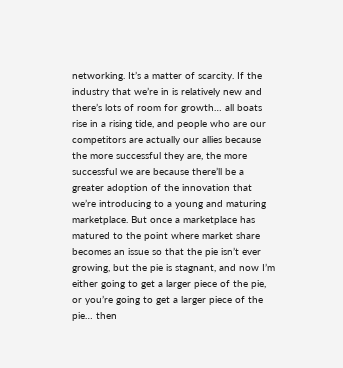networking. It’s a matter of scarcity. If the industry that we’re in is relatively new and there’s lots of room for growth… all boats rise in a rising tide, and people who are our competitors are actually our allies because the more successful they are, the more successful we are because there’ll be a greater adoption of the innovation that we’re introducing to a young and maturing marketplace. But once a marketplace has matured to the point where market share becomes an issue so that the pie isn’t ever growing, but the pie is stagnant, and now I’m either going to get a larger piece of the pie, or you’re going to get a larger piece of the pie… then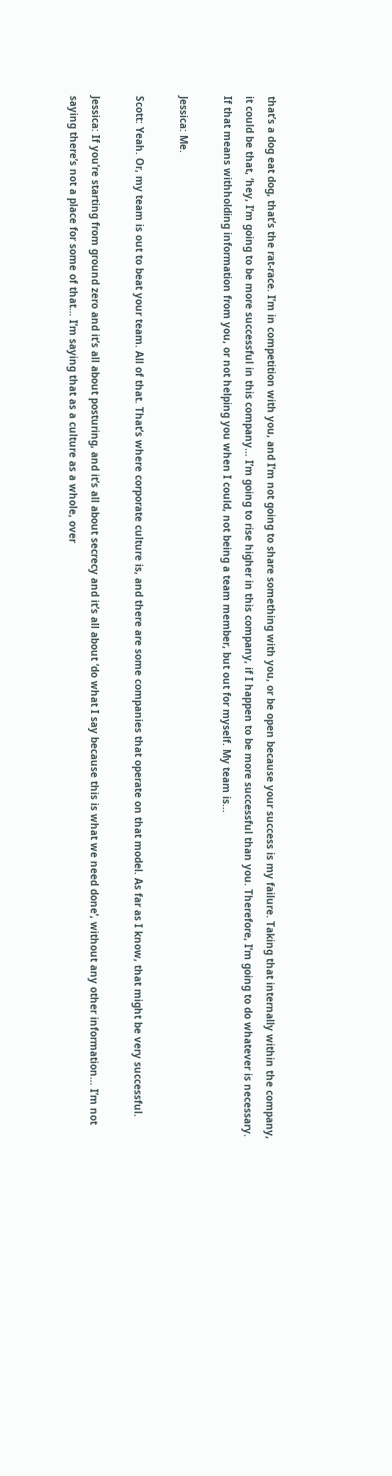that’s a dog eat dog, that’s the rat-race. I’m in competition with you, and I’m not going to share something with you, or be open because your success is my failure. Taking that internally within the company, it could be that, ‘hey, I’m going to be more successful in this company… I’m going to rise higher in this company, if I happen to be more successful than you. Therefore, I’m going to do whatever is necessary. If that means withholding information from you, or not helping you when I could, not being a team member, but out for myself. My team is…

Jessica: Me.

Scott: Yeah. Or, my team is out to beat your team. All of that. That’s where corporate culture is, and there are some companies that operate on that model. As far as I know, that might be very successful.

Jessica: If you’re starting from ground zero and it’s all about posturing, and it’s all about secrecy and it’s all about ‘do what I say because this is what we need done’, without any other information… I’m not saying there’s not a place for some of that… I’m saying that as a culture as a whole, over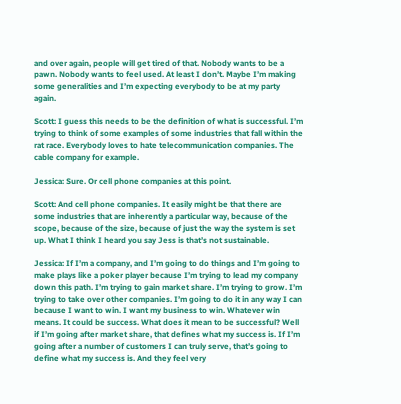and over again, people will get tired of that. Nobody wants to be a pawn. Nobody wants to feel used. At least I don’t. Maybe I’m making some generalities and I’m expecting everybody to be at my party again.

Scott: I guess this needs to be the definition of what is successful. I’m trying to think of some examples of some industries that fall within the rat race. Everybody loves to hate telecommunication companies. The cable company for example.

Jessica: Sure. Or cell phone companies at this point.

Scott: And cell phone companies. It easily might be that there are some industries that are inherently a particular way, because of the scope, because of the size, because of just the way the system is set up. What I think I heard you say Jess is that’s not sustainable.

Jessica: If I’m a company, and I’m going to do things and I’m going to make plays like a poker player because I’m trying to lead my company down this path. I’m trying to gain market share. I’m trying to grow. I’m trying to take over other companies. I’m going to do it in any way I can because I want to win. I want my business to win. Whatever win means. It could be success. What does it mean to be successful? Well if I’m going after market share, that defines what my success is. If I’m going after a number of customers I can truly serve, that’s going to define what my success is. And they feel very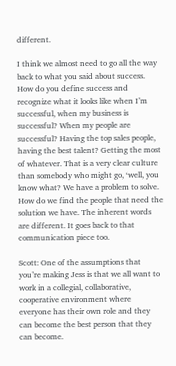different.

I think we almost need to go all the way back to what you said about success. How do you define success and recognize what it looks like when I’m successful, when my business is successful? When my people are successful? Having the top sales people, having the best talent? Getting the most of whatever. That is a very clear culture than somebody who might go, ‘well, you know what? We have a problem to solve. How do we find the people that need the solution we have. The inherent words are different. It goes back to that communication piece too.

Scott: One of the assumptions that you’re making Jess is that we all want to work in a collegial, collaborative, cooperative environment where everyone has their own role and they can become the best person that they can become.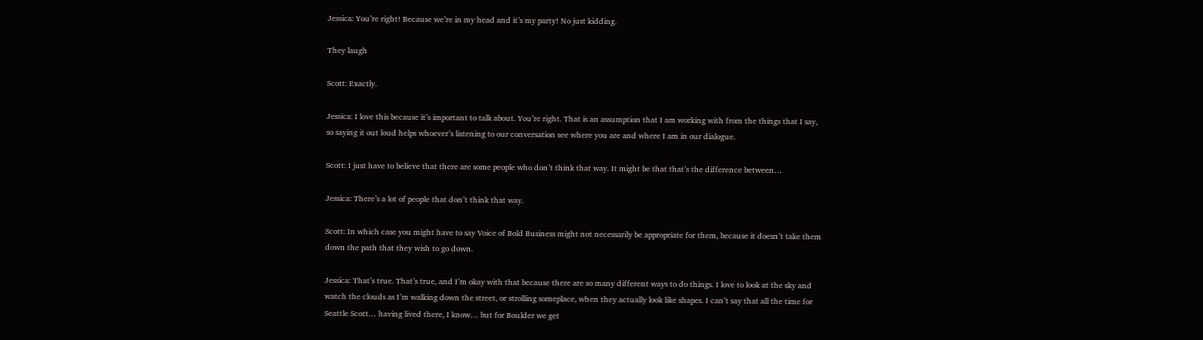Jessica: You’re right! Because we’re in my head and it’s my party! No just kidding.

They laugh

Scott: Exactly.

Jessica: I love this because it’s important to talk about. You’re right. That is an assumption that I am working with from the things that I say, so saying it out loud helps whoever’s listening to our conversation see where you are and where I am in our dialogue.

Scott: I just have to believe that there are some people who don’t think that way. It might be that that’s the difference between…

Jessica: There’s a lot of people that don’t think that way.

Scott: In which case you might have to say Voice of Bold Business might not necessarily be appropriate for them, because it doesn’t take them down the path that they wish to go down.

Jessica: That’s true. That’s true, and I’m okay with that because there are so many different ways to do things. I love to look at the sky and watch the clouds as I’m walking down the street, or strolling someplace, when they actually look like shapes. I can’t say that all the time for Seattle Scott… having lived there, I know… but for Boulder we get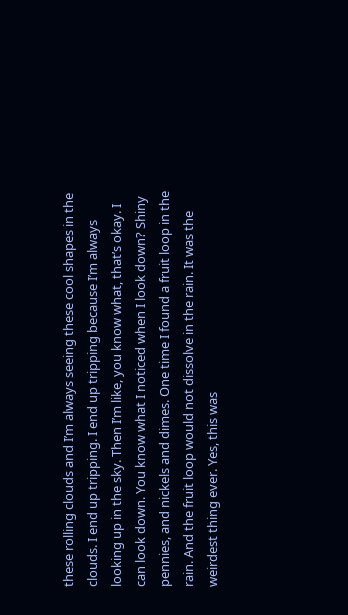these rolling clouds and I’m always seeing these cool shapes in the clouds. I end up tripping. I end up tripping because I’m always looking up in the sky. Then I’m like, you know what, that’s okay. I can look down. You know what I noticed when I look down? Shiny pennies, and nickels and dimes. One time I found a fruit loop in the rain. And the fruit loop would not dissolve in the rain. It was the weirdest thing ever. Yes, this was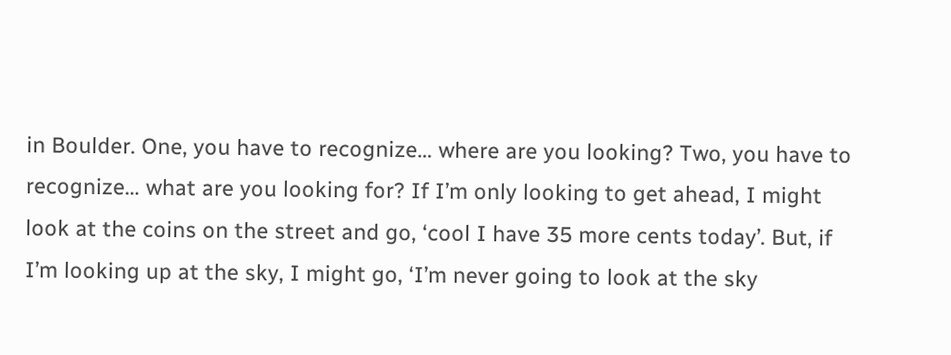in Boulder. One, you have to recognize… where are you looking? Two, you have to recognize… what are you looking for? If I’m only looking to get ahead, I might look at the coins on the street and go, ‘cool I have 35 more cents today’. But, if I’m looking up at the sky, I might go, ‘I’m never going to look at the sky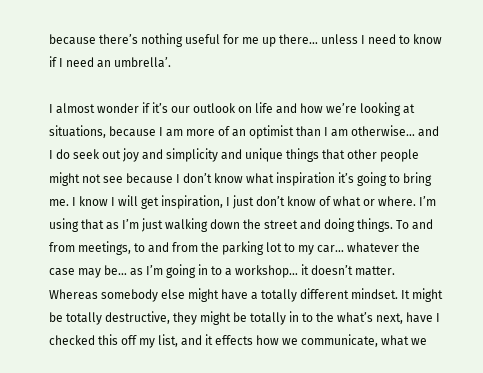because there’s nothing useful for me up there… unless I need to know if I need an umbrella’.

I almost wonder if it’s our outlook on life and how we’re looking at situations, because I am more of an optimist than I am otherwise… and I do seek out joy and simplicity and unique things that other people might not see because I don’t know what inspiration it’s going to bring me. I know I will get inspiration, I just don’t know of what or where. I’m using that as I’m just walking down the street and doing things. To and from meetings, to and from the parking lot to my car… whatever the case may be… as I’m going in to a workshop… it doesn’t matter. Whereas somebody else might have a totally different mindset. It might be totally destructive, they might be totally in to the what’s next, have I checked this off my list, and it effects how we communicate, what we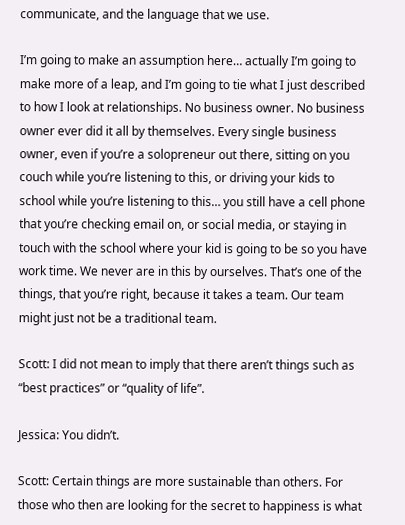communicate, and the language that we use.

I’m going to make an assumption here… actually I’m going to make more of a leap, and I’m going to tie what I just described to how I look at relationships. No business owner. No business owner ever did it all by themselves. Every single business owner, even if you’re a solopreneur out there, sitting on you couch while you’re listening to this, or driving your kids to school while you’re listening to this… you still have a cell phone that you’re checking email on, or social media, or staying in touch with the school where your kid is going to be so you have work time. We never are in this by ourselves. That’s one of the things, that you’re right, because it takes a team. Our team might just not be a traditional team.

Scott: I did not mean to imply that there aren’t things such as “best practices” or “quality of life”.

Jessica: You didn’t.

Scott: Certain things are more sustainable than others. For those who then are looking for the secret to happiness is what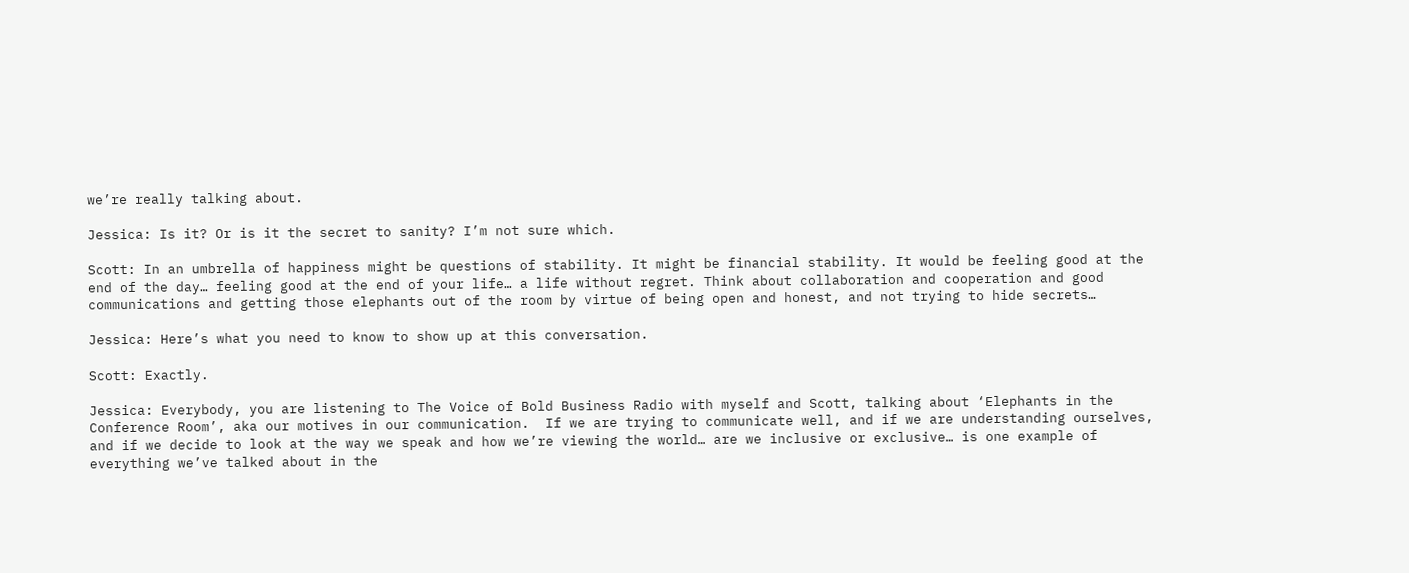we’re really talking about.

Jessica: Is it? Or is it the secret to sanity? I’m not sure which.

Scott: In an umbrella of happiness might be questions of stability. It might be financial stability. It would be feeling good at the end of the day… feeling good at the end of your life… a life without regret. Think about collaboration and cooperation and good communications and getting those elephants out of the room by virtue of being open and honest, and not trying to hide secrets…

Jessica: Here’s what you need to know to show up at this conversation.

Scott: Exactly.

Jessica: Everybody, you are listening to The Voice of Bold Business Radio with myself and Scott, talking about ‘Elephants in the Conference Room’, aka our motives in our communication.  If we are trying to communicate well, and if we are understanding ourselves, and if we decide to look at the way we speak and how we’re viewing the world… are we inclusive or exclusive… is one example of everything we’ve talked about in the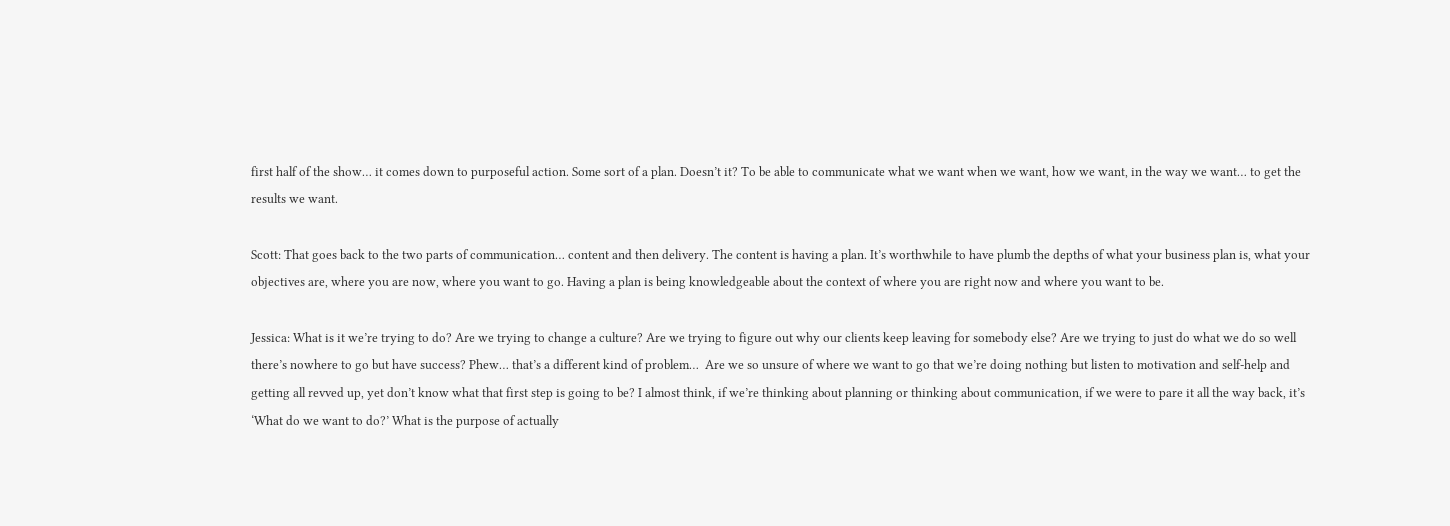first half of the show… it comes down to purposeful action. Some sort of a plan. Doesn’t it? To be able to communicate what we want when we want, how we want, in the way we want… to get the results we want.

Scott: That goes back to the two parts of communication… content and then delivery. The content is having a plan. It’s worthwhile to have plumb the depths of what your business plan is, what your objectives are, where you are now, where you want to go. Having a plan is being knowledgeable about the context of where you are right now and where you want to be.

Jessica: What is it we’re trying to do? Are we trying to change a culture? Are we trying to figure out why our clients keep leaving for somebody else? Are we trying to just do what we do so well there’s nowhere to go but have success? Phew… that’s a different kind of problem…  Are we so unsure of where we want to go that we’re doing nothing but listen to motivation and self-help and getting all revved up, yet don’t know what that first step is going to be? I almost think, if we’re thinking about planning or thinking about communication, if we were to pare it all the way back, it’s ‘What do we want to do?’ What is the purpose of actually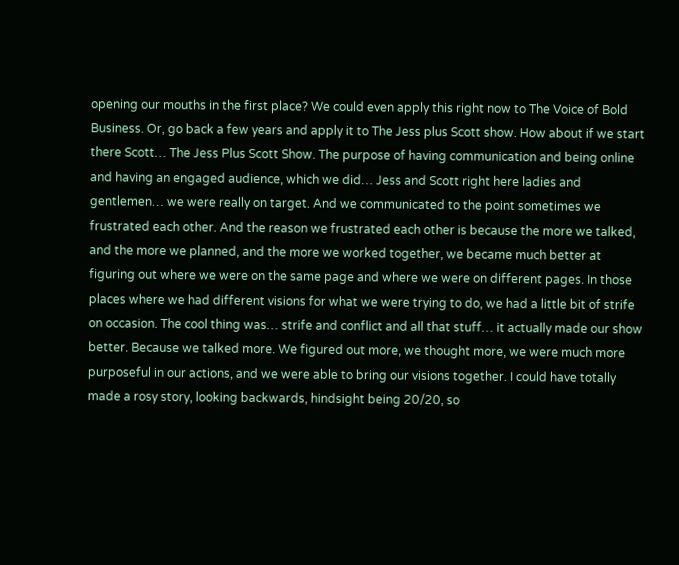opening our mouths in the first place? We could even apply this right now to The Voice of Bold Business. Or, go back a few years and apply it to The Jess plus Scott show. How about if we start there Scott… The Jess Plus Scott Show. The purpose of having communication and being online and having an engaged audience, which we did… Jess and Scott right here ladies and gentlemen… we were really on target. And we communicated to the point sometimes we frustrated each other. And the reason we frustrated each other is because the more we talked, and the more we planned, and the more we worked together, we became much better at figuring out where we were on the same page and where we were on different pages. In those places where we had different visions for what we were trying to do, we had a little bit of strife on occasion. The cool thing was… strife and conflict and all that stuff… it actually made our show better. Because we talked more. We figured out more, we thought more, we were much more purposeful in our actions, and we were able to bring our visions together. I could have totally made a rosy story, looking backwards, hindsight being 20/20, so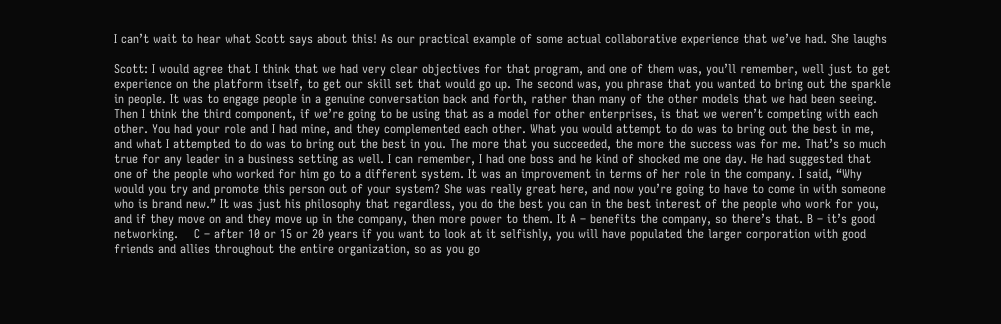I can’t wait to hear what Scott says about this! As our practical example of some actual collaborative experience that we’ve had. She laughs

Scott: I would agree that I think that we had very clear objectives for that program, and one of them was, you’ll remember, well just to get experience on the platform itself, to get our skill set that would go up. The second was, you phrase that you wanted to bring out the sparkle in people. It was to engage people in a genuine conversation back and forth, rather than many of the other models that we had been seeing. Then I think the third component, if we’re going to be using that as a model for other enterprises, is that we weren’t competing with each other. You had your role and I had mine, and they complemented each other. What you would attempt to do was to bring out the best in me, and what I attempted to do was to bring out the best in you. The more that you succeeded, the more the success was for me. That’s so much true for any leader in a business setting as well. I can remember, I had one boss and he kind of shocked me one day. He had suggested that one of the people who worked for him go to a different system. It was an improvement in terms of her role in the company. I said, “Why would you try and promote this person out of your system? She was really great here, and now you’re going to have to come in with someone who is brand new.” It was just his philosophy that regardless, you do the best you can in the best interest of the people who work for you, and if they move on and they move up in the company, then more power to them. It A – benefits the company, so there’s that. B – it’s good networking.    C – after 10 or 15 or 20 years if you want to look at it selfishly, you will have populated the larger corporation with good friends and allies throughout the entire organization, so as you go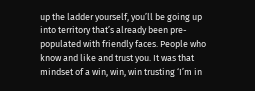up the ladder yourself, you’ll be going up into territory that’s already been pre-populated with friendly faces. People who know and like and trust you. It was that mindset of a win, win, win trusting ‘I’m in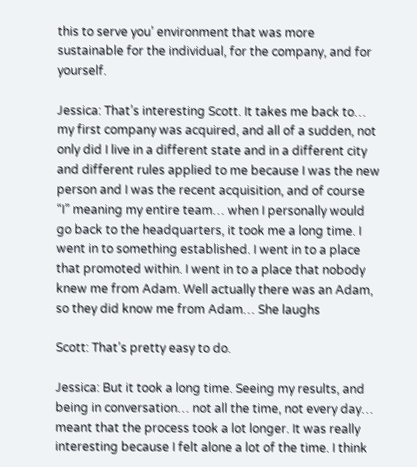this to serve you’ environment that was more sustainable for the individual, for the company, and for yourself.

Jessica: That’s interesting Scott. It takes me back to… my first company was acquired, and all of a sudden, not only did I live in a different state and in a different city and different rules applied to me because I was the new person and I was the recent acquisition, and of course “I” meaning my entire team… when I personally would go back to the headquarters, it took me a long time. I went in to something established. I went in to a place that promoted within. I went in to a place that nobody knew me from Adam. Well actually there was an Adam, so they did know me from Adam… She laughs

Scott: That’s pretty easy to do.

Jessica: But it took a long time. Seeing my results, and being in conversation… not all the time, not every day… meant that the process took a lot longer. It was really interesting because I felt alone a lot of the time. I think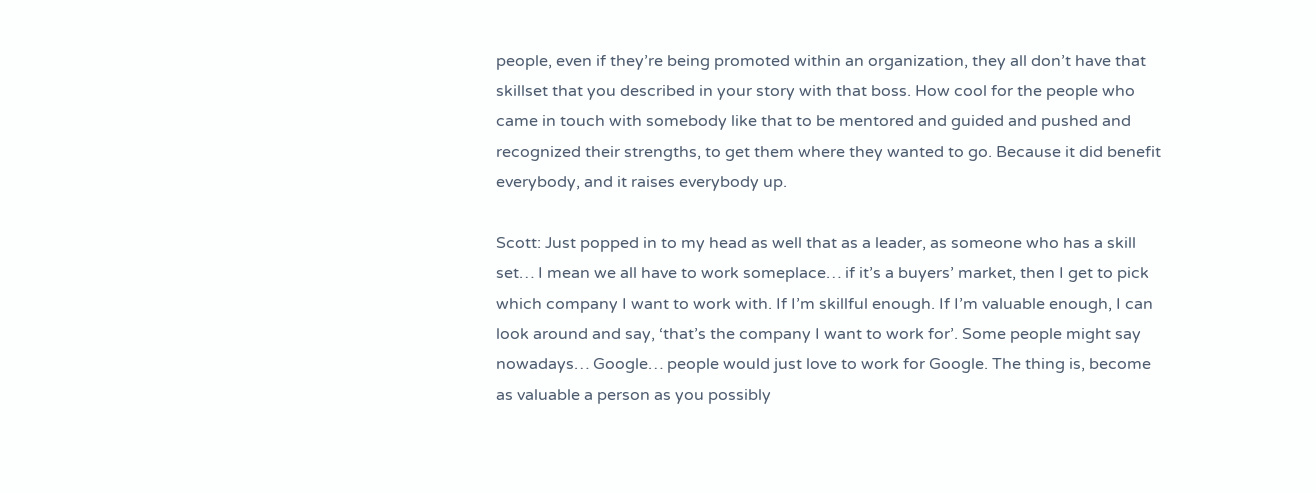people, even if they’re being promoted within an organization, they all don’t have that skillset that you described in your story with that boss. How cool for the people who came in touch with somebody like that to be mentored and guided and pushed and recognized their strengths, to get them where they wanted to go. Because it did benefit everybody, and it raises everybody up.

Scott: Just popped in to my head as well that as a leader, as someone who has a skill set… I mean we all have to work someplace… if it’s a buyers’ market, then I get to pick which company I want to work with. If I’m skillful enough. If I’m valuable enough, I can look around and say, ‘that’s the company I want to work for’. Some people might say nowadays… Google… people would just love to work for Google. The thing is, become as valuable a person as you possibly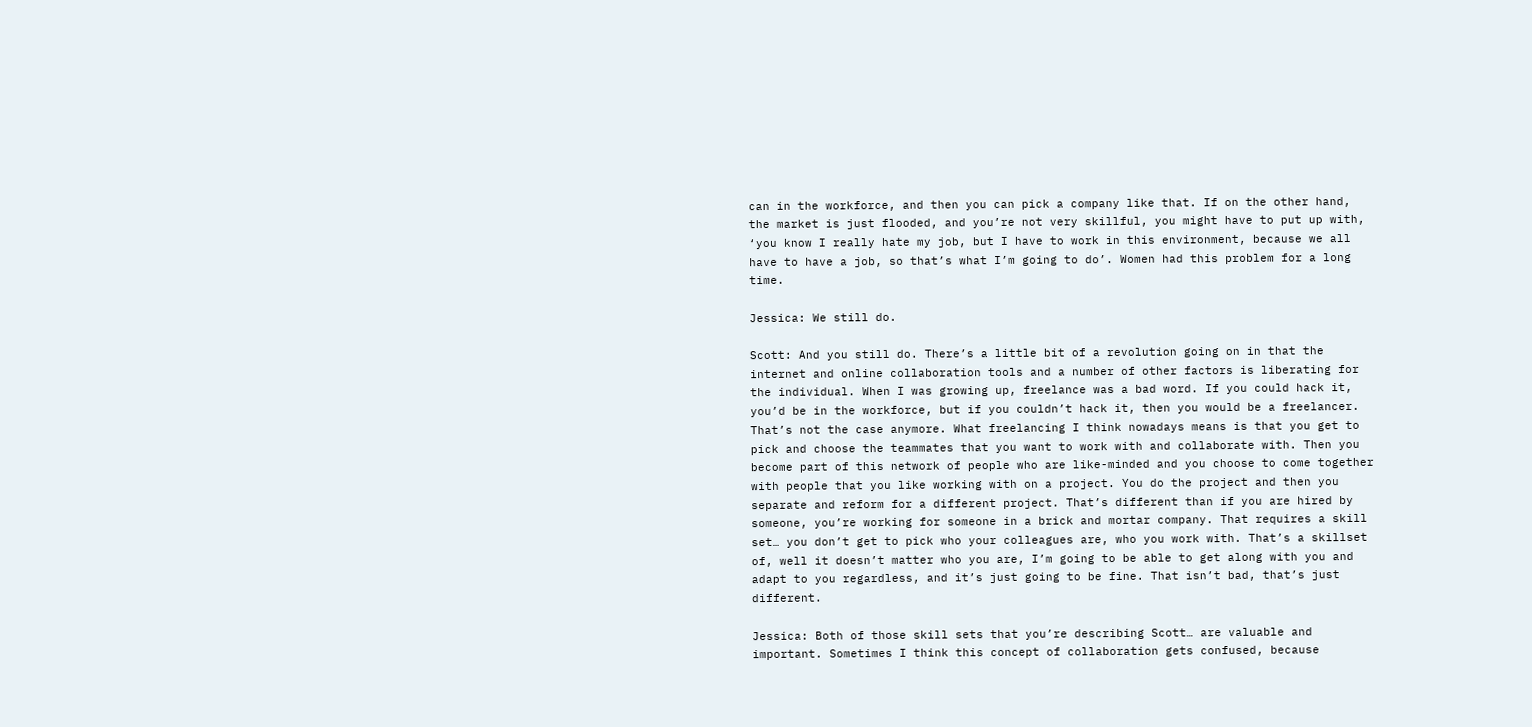can in the workforce, and then you can pick a company like that. If on the other hand, the market is just flooded, and you’re not very skillful, you might have to put up with, ‘you know I really hate my job, but I have to work in this environment, because we all have to have a job, so that’s what I’m going to do’. Women had this problem for a long time.

Jessica: We still do.

Scott: And you still do. There’s a little bit of a revolution going on in that the internet and online collaboration tools and a number of other factors is liberating for the individual. When I was growing up, freelance was a bad word. If you could hack it, you’d be in the workforce, but if you couldn’t hack it, then you would be a freelancer. That’s not the case anymore. What freelancing I think nowadays means is that you get to pick and choose the teammates that you want to work with and collaborate with. Then you become part of this network of people who are like-minded and you choose to come together with people that you like working with on a project. You do the project and then you separate and reform for a different project. That’s different than if you are hired by someone, you’re working for someone in a brick and mortar company. That requires a skill set… you don’t get to pick who your colleagues are, who you work with. That’s a skillset of, well it doesn’t matter who you are, I’m going to be able to get along with you and adapt to you regardless, and it’s just going to be fine. That isn’t bad, that’s just different.

Jessica: Both of those skill sets that you’re describing Scott… are valuable and important. Sometimes I think this concept of collaboration gets confused, because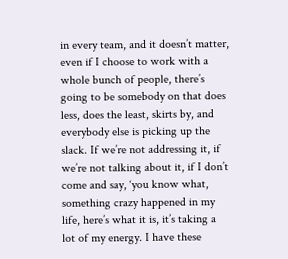in every team, and it doesn’t matter, even if I choose to work with a whole bunch of people, there’s going to be somebody on that does less, does the least, skirts by, and everybody else is picking up the slack. If we’re not addressing it, if we’re not talking about it, if I don’t come and say, ‘you know what, something crazy happened in my life, here’s what it is, it’s taking a lot of my energy. I have these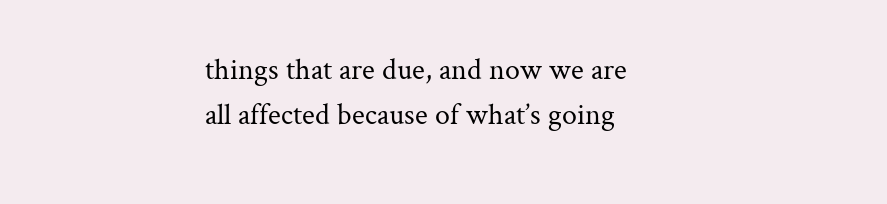things that are due, and now we are all affected because of what’s going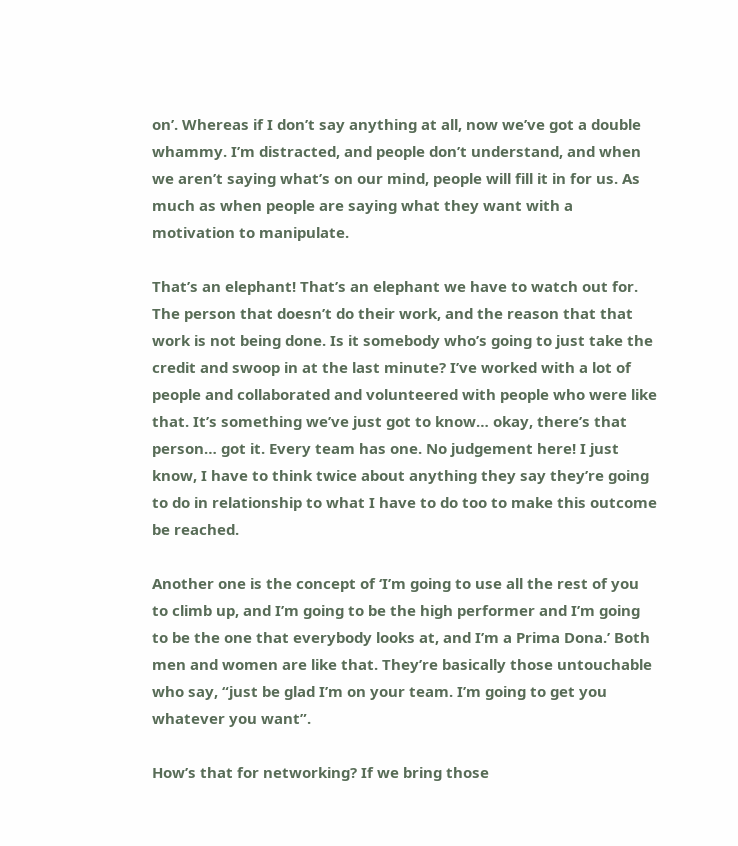on’. Whereas if I don’t say anything at all, now we’ve got a double whammy. I’m distracted, and people don’t understand, and when we aren’t saying what’s on our mind, people will fill it in for us. As much as when people are saying what they want with a motivation to manipulate.

That’s an elephant! That’s an elephant we have to watch out for. The person that doesn’t do their work, and the reason that that work is not being done. Is it somebody who’s going to just take the credit and swoop in at the last minute? I’ve worked with a lot of people and collaborated and volunteered with people who were like that. It’s something we’ve just got to know… okay, there’s that person… got it. Every team has one. No judgement here! I just know, I have to think twice about anything they say they’re going to do in relationship to what I have to do too to make this outcome be reached.

Another one is the concept of ‘I’m going to use all the rest of you to climb up, and I’m going to be the high performer and I’m going to be the one that everybody looks at, and I’m a Prima Dona.’ Both men and women are like that. They’re basically those untouchable who say, “just be glad I’m on your team. I’m going to get you whatever you want”.

How’s that for networking? If we bring those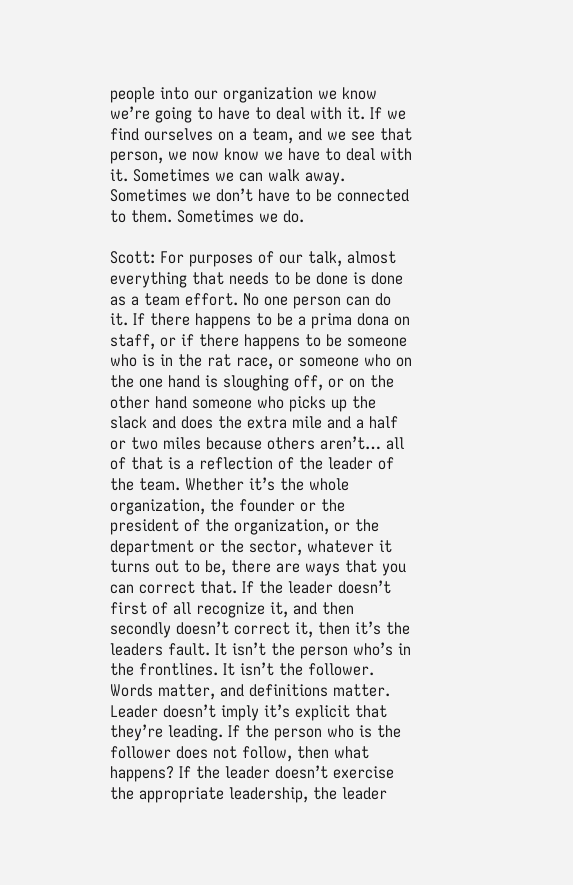people into our organization we know we’re going to have to deal with it. If we find ourselves on a team, and we see that person, we now know we have to deal with it. Sometimes we can walk away. Sometimes we don’t have to be connected to them. Sometimes we do.

Scott: For purposes of our talk, almost everything that needs to be done is done as a team effort. No one person can do it. If there happens to be a prima dona on staff, or if there happens to be someone who is in the rat race, or someone who on the one hand is sloughing off, or on the other hand someone who picks up the slack and does the extra mile and a half or two miles because others aren’t… all of that is a reflection of the leader of the team. Whether it’s the whole organization, the founder or the president of the organization, or the department or the sector, whatever it turns out to be, there are ways that you can correct that. If the leader doesn’t first of all recognize it, and then secondly doesn’t correct it, then it’s the leaders fault. It isn’t the person who’s in the frontlines. It isn’t the follower. Words matter, and definitions matter. Leader doesn’t imply it’s explicit that they’re leading. If the person who is the follower does not follow, then what happens? If the leader doesn’t exercise the appropriate leadership, the leader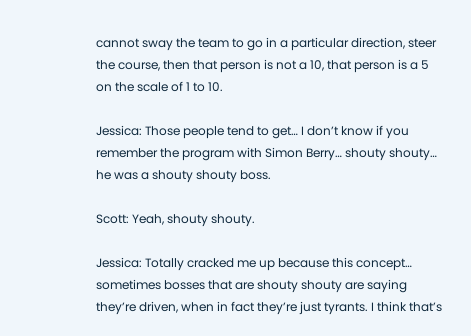cannot sway the team to go in a particular direction, steer the course, then that person is not a 10, that person is a 5 on the scale of 1 to 10.

Jessica: Those people tend to get… I don’t know if you remember the program with Simon Berry… shouty shouty… he was a shouty shouty boss.

Scott: Yeah, shouty shouty.

Jessica: Totally cracked me up because this concept… sometimes bosses that are shouty shouty are saying they’re driven, when in fact they’re just tyrants. I think that’s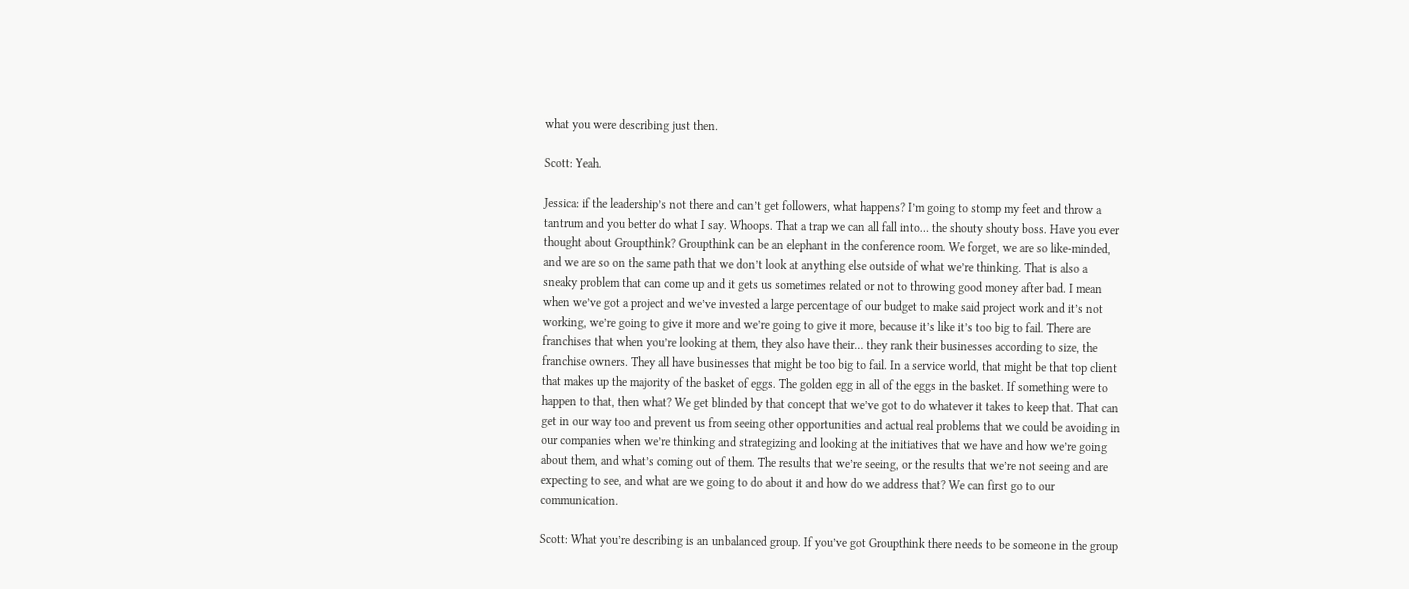what you were describing just then.

Scott: Yeah.

Jessica: if the leadership’s not there and can’t get followers, what happens? I’m going to stomp my feet and throw a tantrum and you better do what I say. Whoops. That a trap we can all fall into… the shouty shouty boss. Have you ever thought about Groupthink? Groupthink can be an elephant in the conference room. We forget, we are so like-minded, and we are so on the same path that we don’t look at anything else outside of what we’re thinking. That is also a sneaky problem that can come up and it gets us sometimes related or not to throwing good money after bad. I mean when we’ve got a project and we’ve invested a large percentage of our budget to make said project work and it’s not working, we’re going to give it more and we’re going to give it more, because it’s like it’s too big to fail. There are franchises that when you’re looking at them, they also have their… they rank their businesses according to size, the franchise owners. They all have businesses that might be too big to fail. In a service world, that might be that top client that makes up the majority of the basket of eggs. The golden egg in all of the eggs in the basket. If something were to happen to that, then what? We get blinded by that concept that we’ve got to do whatever it takes to keep that. That can get in our way too and prevent us from seeing other opportunities and actual real problems that we could be avoiding in our companies when we’re thinking and strategizing and looking at the initiatives that we have and how we’re going about them, and what’s coming out of them. The results that we’re seeing, or the results that we’re not seeing and are expecting to see, and what are we going to do about it and how do we address that? We can first go to our communication.

Scott: What you’re describing is an unbalanced group. If you’ve got Groupthink there needs to be someone in the group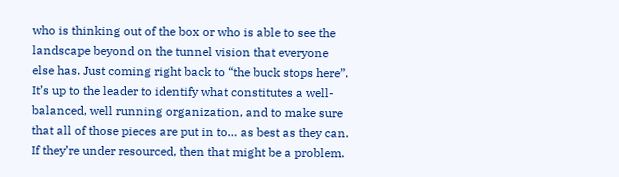who is thinking out of the box or who is able to see the landscape beyond on the tunnel vision that everyone else has. Just coming right back to “the buck stops here”. It’s up to the leader to identify what constitutes a well-balanced, well running organization, and to make sure that all of those pieces are put in to… as best as they can. If they’re under resourced, then that might be a problem.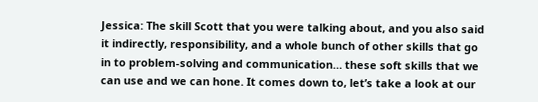Jessica: The skill Scott that you were talking about, and you also said it indirectly, responsibility, and a whole bunch of other skills that go in to problem-solving and communication… these soft skills that we can use and we can hone. It comes down to, let’s take a look at our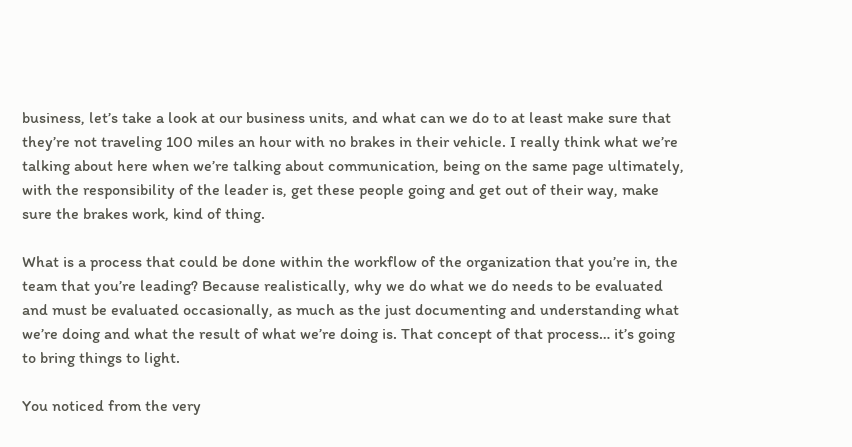business, let’s take a look at our business units, and what can we do to at least make sure that they’re not traveling 100 miles an hour with no brakes in their vehicle. I really think what we’re talking about here when we’re talking about communication, being on the same page ultimately, with the responsibility of the leader is, get these people going and get out of their way, make sure the brakes work, kind of thing.

What is a process that could be done within the workflow of the organization that you’re in, the team that you’re leading? Because realistically, why we do what we do needs to be evaluated and must be evaluated occasionally, as much as the just documenting and understanding what we’re doing and what the result of what we’re doing is. That concept of that process… it’s going to bring things to light.

You noticed from the very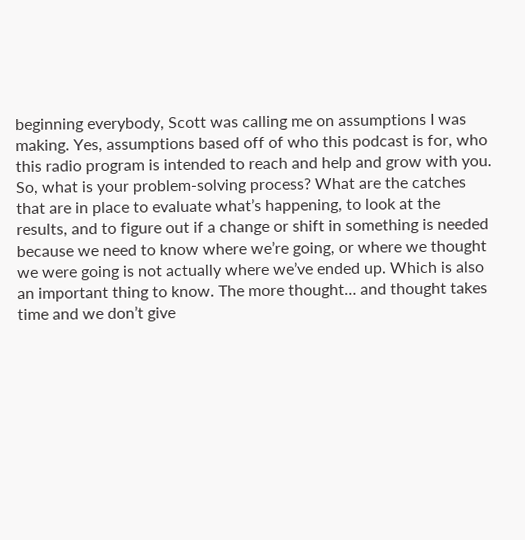beginning everybody, Scott was calling me on assumptions I was making. Yes, assumptions based off of who this podcast is for, who this radio program is intended to reach and help and grow with you. So, what is your problem-solving process? What are the catches that are in place to evaluate what’s happening, to look at the results, and to figure out if a change or shift in something is needed because we need to know where we’re going, or where we thought we were going is not actually where we’ve ended up. Which is also an important thing to know. The more thought… and thought takes time and we don’t give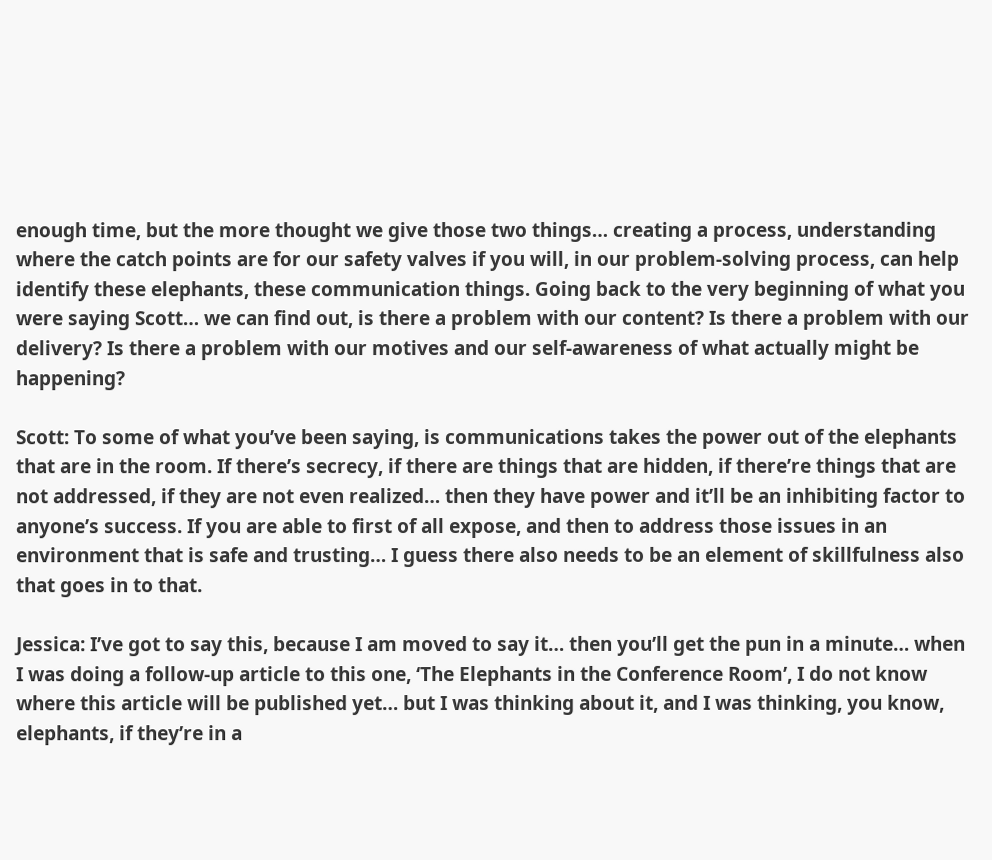enough time, but the more thought we give those two things… creating a process, understanding where the catch points are for our safety valves if you will, in our problem-solving process, can help identify these elephants, these communication things. Going back to the very beginning of what you were saying Scott… we can find out, is there a problem with our content? Is there a problem with our delivery? Is there a problem with our motives and our self-awareness of what actually might be happening?

Scott: To some of what you’ve been saying, is communications takes the power out of the elephants that are in the room. If there’s secrecy, if there are things that are hidden, if there’re things that are not addressed, if they are not even realized… then they have power and it’ll be an inhibiting factor to anyone’s success. If you are able to first of all expose, and then to address those issues in an environment that is safe and trusting… I guess there also needs to be an element of skillfulness also that goes in to that.

Jessica: I’ve got to say this, because I am moved to say it… then you’ll get the pun in a minute… when I was doing a follow-up article to this one, ‘The Elephants in the Conference Room’, I do not know where this article will be published yet… but I was thinking about it, and I was thinking, you know, elephants, if they’re in a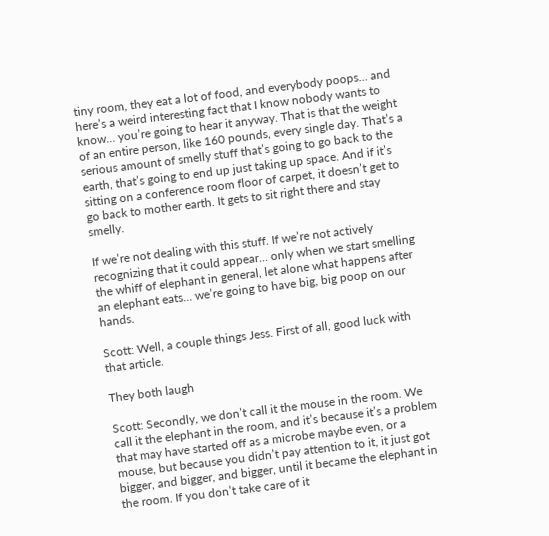tiny room, they eat a lot of food, and everybody poops… and here’s a weird interesting fact that I know nobody wants to know… you’re going to hear it anyway. That is that the weight of an entire person, like 160 pounds, every single day. That’s a serious amount of smelly stuff that’s going to go back to the earth, that’s going to end up just taking up space. And if it’s sitting on a conference room floor of carpet, it doesn’t get to go back to mother earth. It gets to sit right there and stay smelly.

If we’re not dealing with this stuff. If we’re not actively recognizing that it could appear… only when we start smelling the whiff of elephant in general, let alone what happens after an elephant eats… we’re going to have big, big poop on our hands.

Scott: Well, a couple things Jess. First of all, good luck with that article.

They both laugh

Scott: Secondly, we don’t call it the mouse in the room. We call it the elephant in the room, and it’s because it’s a problem that may have started off as a microbe maybe even, or a mouse, but because you didn’t pay attention to it, it just got bigger, and bigger, and bigger, until it became the elephant in the room. If you don’t take care of it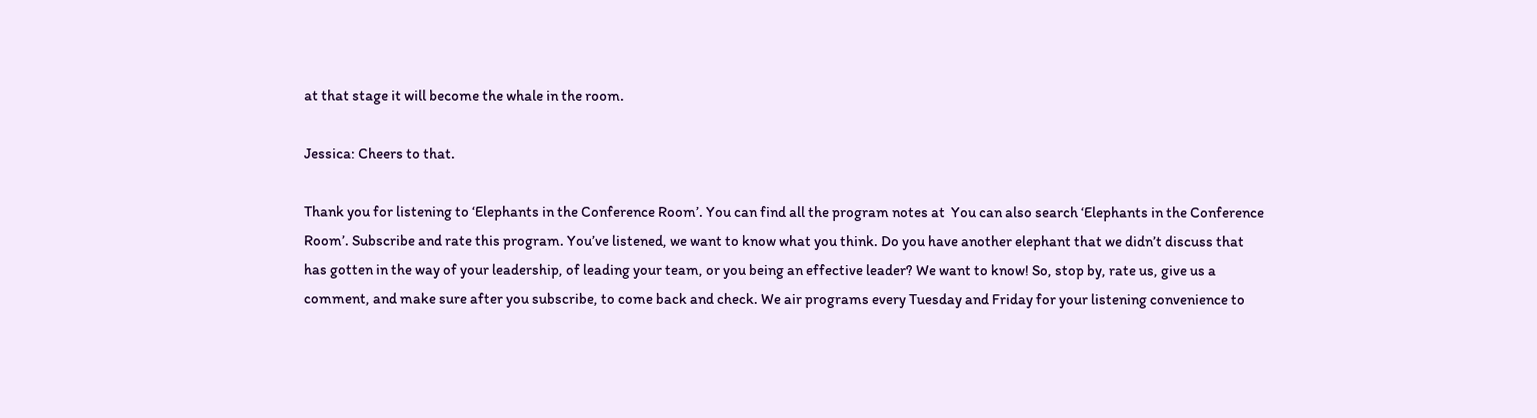at that stage it will become the whale in the room.

Jessica: Cheers to that.

Thank you for listening to ‘Elephants in the Conference Room’. You can find all the program notes at  You can also search ‘Elephants in the Conference Room’. Subscribe and rate this program. You’ve listened, we want to know what you think. Do you have another elephant that we didn’t discuss that has gotten in the way of your leadership, of leading your team, or you being an effective leader? We want to know! So, stop by, rate us, give us a comment, and make sure after you subscribe, to come back and check. We air programs every Tuesday and Friday for your listening convenience to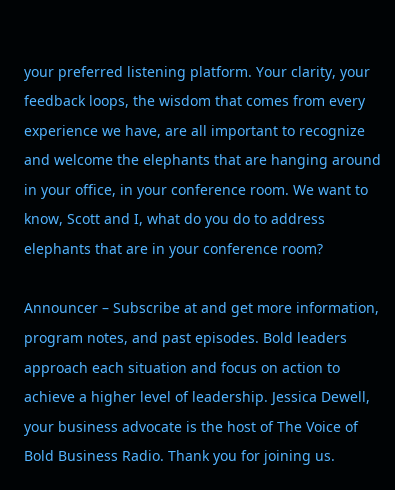your preferred listening platform. Your clarity, your feedback loops, the wisdom that comes from every experience we have, are all important to recognize and welcome the elephants that are hanging around in your office, in your conference room. We want to know, Scott and I, what do you do to address elephants that are in your conference room?

Announcer – Subscribe at and get more information, program notes, and past episodes. Bold leaders approach each situation and focus on action to achieve a higher level of leadership. Jessica Dewell, your business advocate is the host of The Voice of Bold Business Radio. Thank you for joining us.